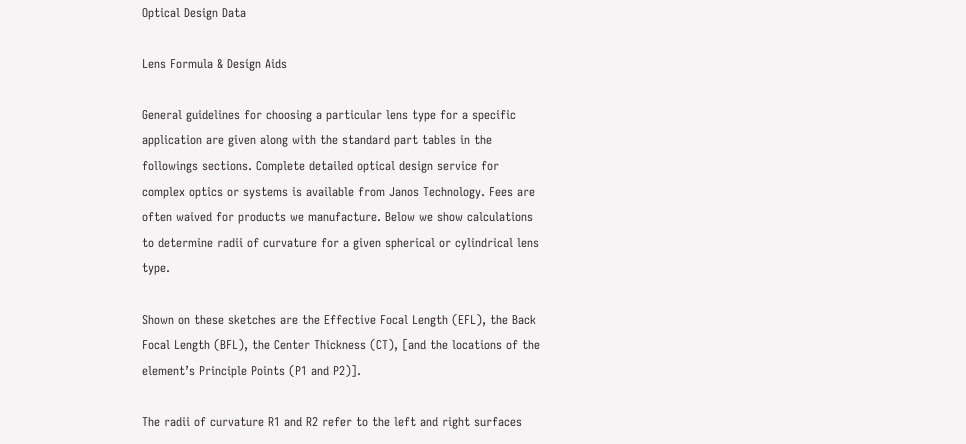Optical Design Data

Lens Formula & Design Aids

General guidelines for choosing a particular lens type for a specific application are given along with the standard part tables in the followings sections. Complete detailed optical design service for complex optics or systems is available from Janos Technology. Fees are often waived for products we manufacture. Below we show calculations to determine radii of curvature for a given spherical or cylindrical lens type.

Shown on these sketches are the Effective Focal Length (EFL), the Back Focal Length (BFL), the Center Thickness (CT), [and the locations of the element’s Principle Points (P1 and P2)].

The radii of curvature R1 and R2 refer to the left and right surfaces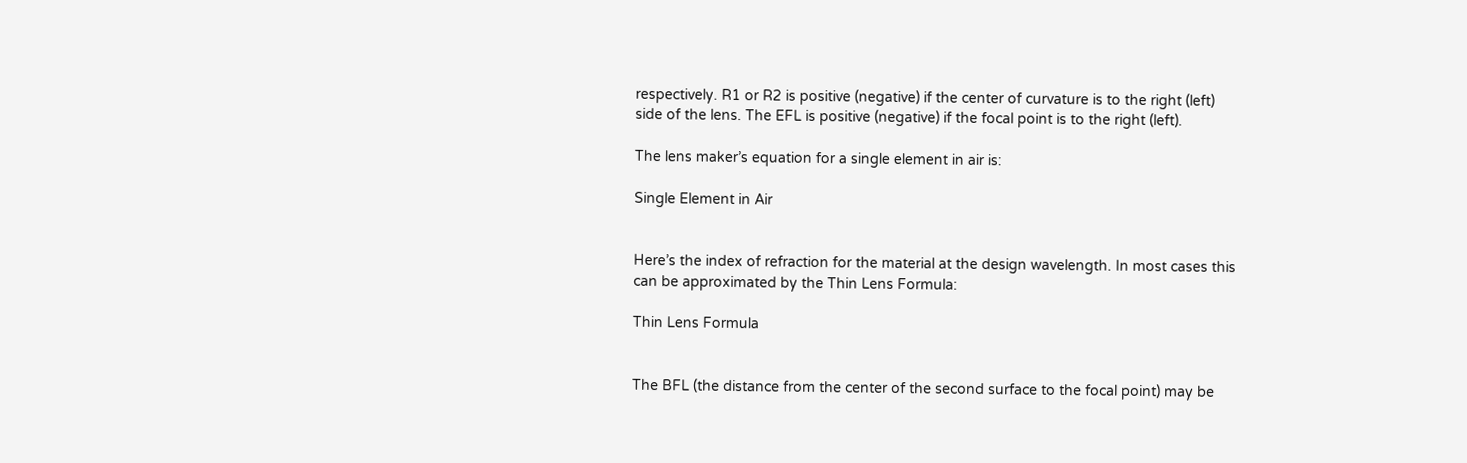respectively. R1 or R2 is positive (negative) if the center of curvature is to the right (left) side of the lens. The EFL is positive (negative) if the focal point is to the right (left).

The lens maker’s equation for a single element in air is:

Single Element in Air


Here’s the index of refraction for the material at the design wavelength. In most cases this can be approximated by the Thin Lens Formula:

Thin Lens Formula


The BFL (the distance from the center of the second surface to the focal point) may be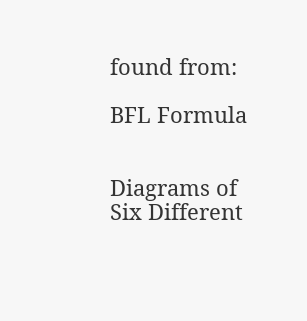found from:

BFL Formula


Diagrams of Six Different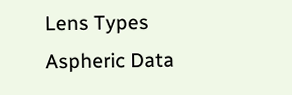Lens Types
Aspheric Data